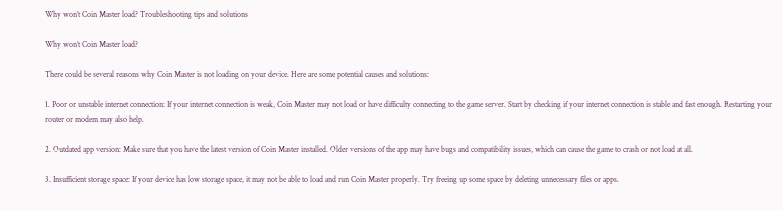Why won’t Coin Master load? Troubleshooting tips and solutions

Why won’t Coin Master load?

There could be several reasons why Coin Master is not loading on your device. Here are some potential causes and solutions:

1. Poor or unstable internet connection: If your internet connection is weak, Coin Master may not load or have difficulty connecting to the game server. Start by checking if your internet connection is stable and fast enough. Restarting your router or modem may also help.

2. Outdated app version: Make sure that you have the latest version of Coin Master installed. Older versions of the app may have bugs and compatibility issues, which can cause the game to crash or not load at all.

3. Insufficient storage space: If your device has low storage space, it may not be able to load and run Coin Master properly. Try freeing up some space by deleting unnecessary files or apps.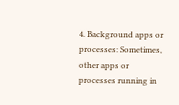4. Background apps or processes: Sometimes, other apps or processes running in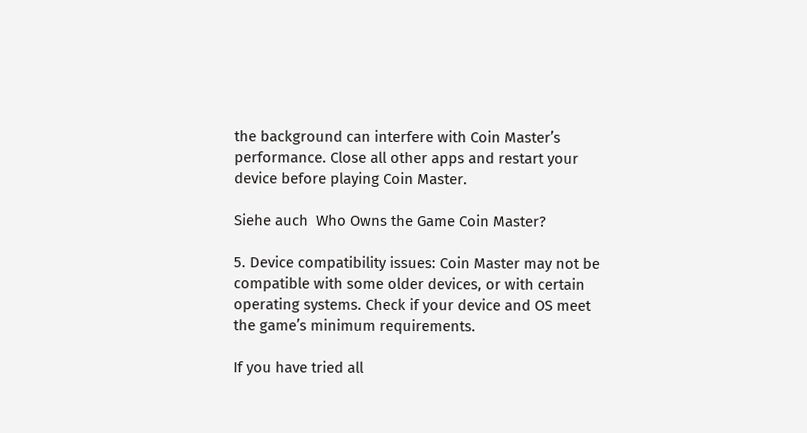the background can interfere with Coin Master’s performance. Close all other apps and restart your device before playing Coin Master.

Siehe auch  Who Owns the Game Coin Master?

5. Device compatibility issues: Coin Master may not be compatible with some older devices, or with certain operating systems. Check if your device and OS meet the game’s minimum requirements.

If you have tried all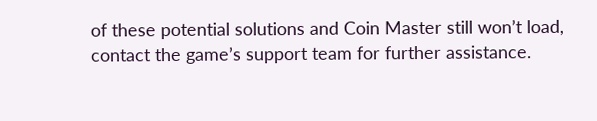of these potential solutions and Coin Master still won’t load, contact the game’s support team for further assistance.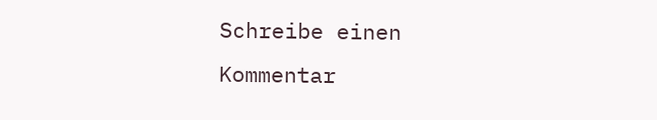Schreibe einen Kommentar